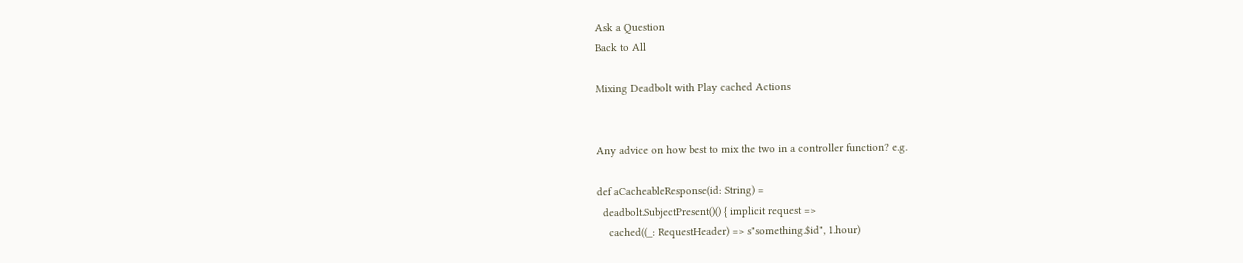Ask a Question
Back to All

Mixing Deadbolt with Play cached Actions


Any advice on how best to mix the two in a controller function? e.g.

def aCacheableResponse(id: String) =
  deadbolt.SubjectPresent()() { implicit request =>
    cached((_: RequestHeader) => s"something.$id", 1.hour)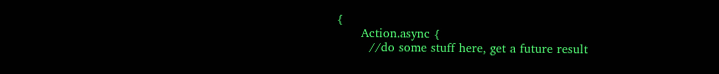{
      Action.async {
        //do some stuff here, get a future result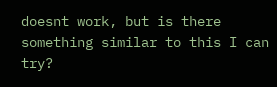doesnt work, but is there something similar to this I can try?